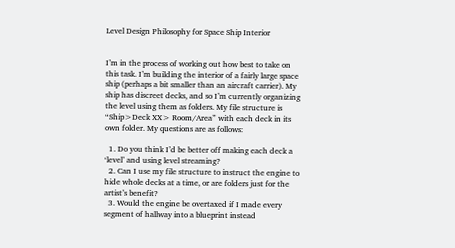Level Design Philosophy for Space Ship Interior


I’m in the process of working out how best to take on this task. I’m building the interior of a fairly large space ship (perhaps a bit smaller than an aircraft carrier). My ship has discreet decks, and so I’m currently organizing the level using them as folders. My file structure is “Ship>Deck XX> Room/Area” with each deck in its own folder. My questions are as follows:

  1. Do you think I’d be better off making each deck a ‘level’ and using level streaming?
  2. Can I use my file structure to instruct the engine to hide whole decks at a time, or are folders just for the artist’s benefit?
  3. Would the engine be overtaxed if I made every segment of hallway into a blueprint instead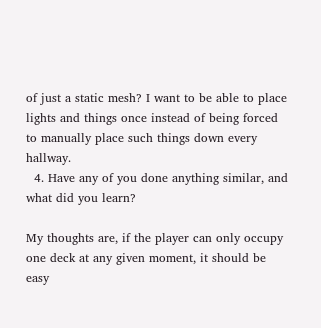of just a static mesh? I want to be able to place lights and things once instead of being forced to manually place such things down every hallway.
  4. Have any of you done anything similar, and what did you learn?

My thoughts are, if the player can only occupy one deck at any given moment, it should be easy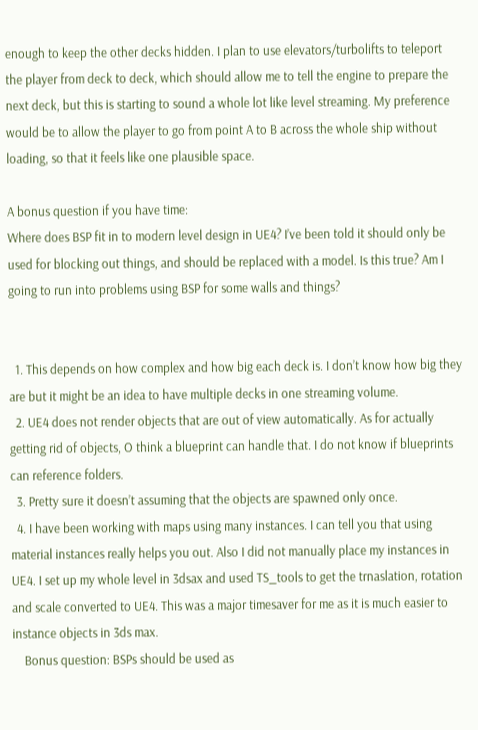enough to keep the other decks hidden. I plan to use elevators/turbolifts to teleport the player from deck to deck, which should allow me to tell the engine to prepare the next deck, but this is starting to sound a whole lot like level streaming. My preference would be to allow the player to go from point A to B across the whole ship without loading, so that it feels like one plausible space.

A bonus question if you have time:
Where does BSP fit in to modern level design in UE4? I’ve been told it should only be used for blocking out things, and should be replaced with a model. Is this true? Am I going to run into problems using BSP for some walls and things?


  1. This depends on how complex and how big each deck is. I don’t know how big they are but it might be an idea to have multiple decks in one streaming volume.
  2. UE4 does not render objects that are out of view automatically. As for actually getting rid of objects, O think a blueprint can handle that. I do not know if blueprints can reference folders.
  3. Pretty sure it doesn’t assuming that the objects are spawned only once.
  4. I have been working with maps using many instances. I can tell you that using material instances really helps you out. Also I did not manually place my instances in UE4. I set up my whole level in 3dsax and used TS_tools to get the trnaslation, rotation and scale converted to UE4. This was a major timesaver for me as it is much easier to instance objects in 3ds max.
    Bonus question: BSPs should be used as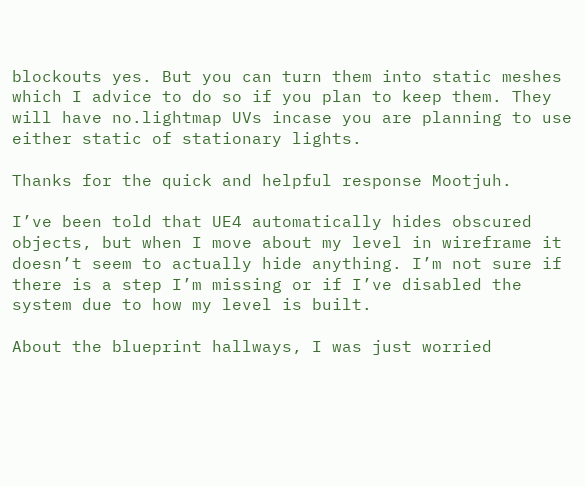blockouts yes. But you can turn them into static meshes which I advice to do so if you plan to keep them. They will have no.lightmap UVs incase you are planning to use either static of stationary lights.

Thanks for the quick and helpful response Mootjuh.

I’ve been told that UE4 automatically hides obscured objects, but when I move about my level in wireframe it doesn’t seem to actually hide anything. I’m not sure if there is a step I’m missing or if I’ve disabled the system due to how my level is built.

About the blueprint hallways, I was just worried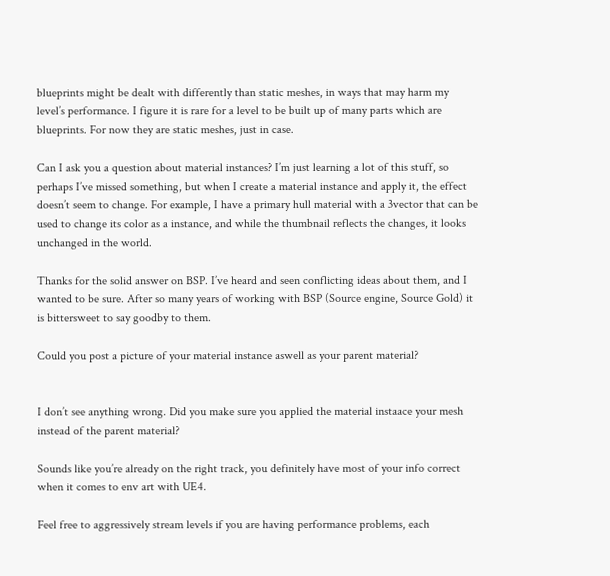blueprints might be dealt with differently than static meshes, in ways that may harm my level’s performance. I figure it is rare for a level to be built up of many parts which are blueprints. For now they are static meshes, just in case.

Can I ask you a question about material instances? I’m just learning a lot of this stuff, so perhaps I’ve missed something, but when I create a material instance and apply it, the effect doesn’t seem to change. For example, I have a primary hull material with a 3vector that can be used to change its color as a instance, and while the thumbnail reflects the changes, it looks unchanged in the world.

Thanks for the solid answer on BSP. I’ve heard and seen conflicting ideas about them, and I wanted to be sure. After so many years of working with BSP (Source engine, Source Gold) it is bittersweet to say goodby to them.

Could you post a picture of your material instance aswell as your parent material?


I don’t see anything wrong. Did you make sure you applied the material instaace your mesh instead of the parent material?

Sounds like you’re already on the right track, you definitely have most of your info correct when it comes to env art with UE4.

Feel free to aggressively stream levels if you are having performance problems, each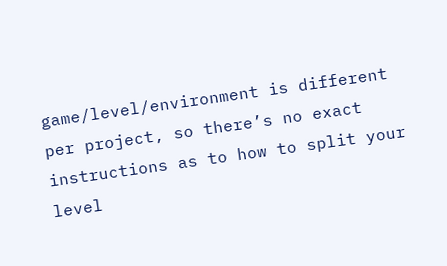game/level/environment is different per project, so there’s no exact instructions as to how to split your level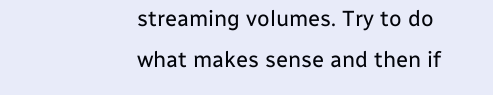streaming volumes. Try to do what makes sense and then if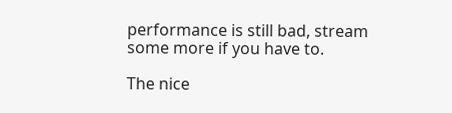performance is still bad, stream some more if you have to.

The nice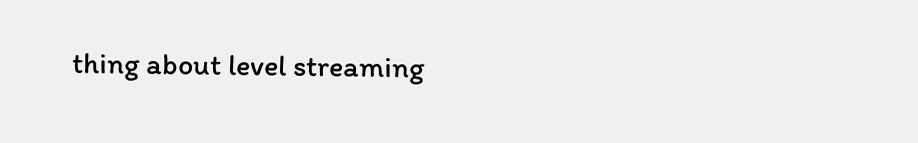thing about level streaming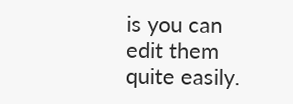is you can edit them quite easily.